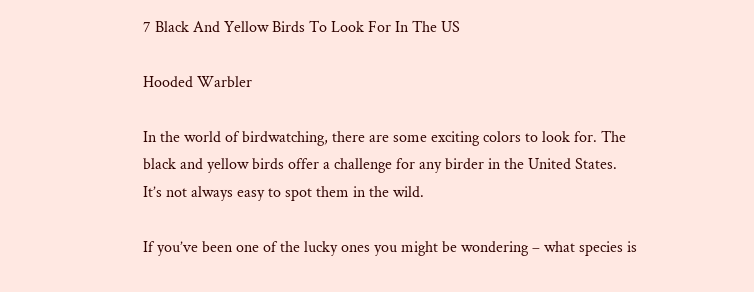7 Black And Yellow Birds To Look For In The US

Hooded Warbler

In the world of birdwatching, there are some exciting colors to look for. The black and yellow birds offer a challenge for any birder in the United States. It’s not always easy to spot them in the wild.

If you’ve been one of the lucky ones you might be wondering – what species is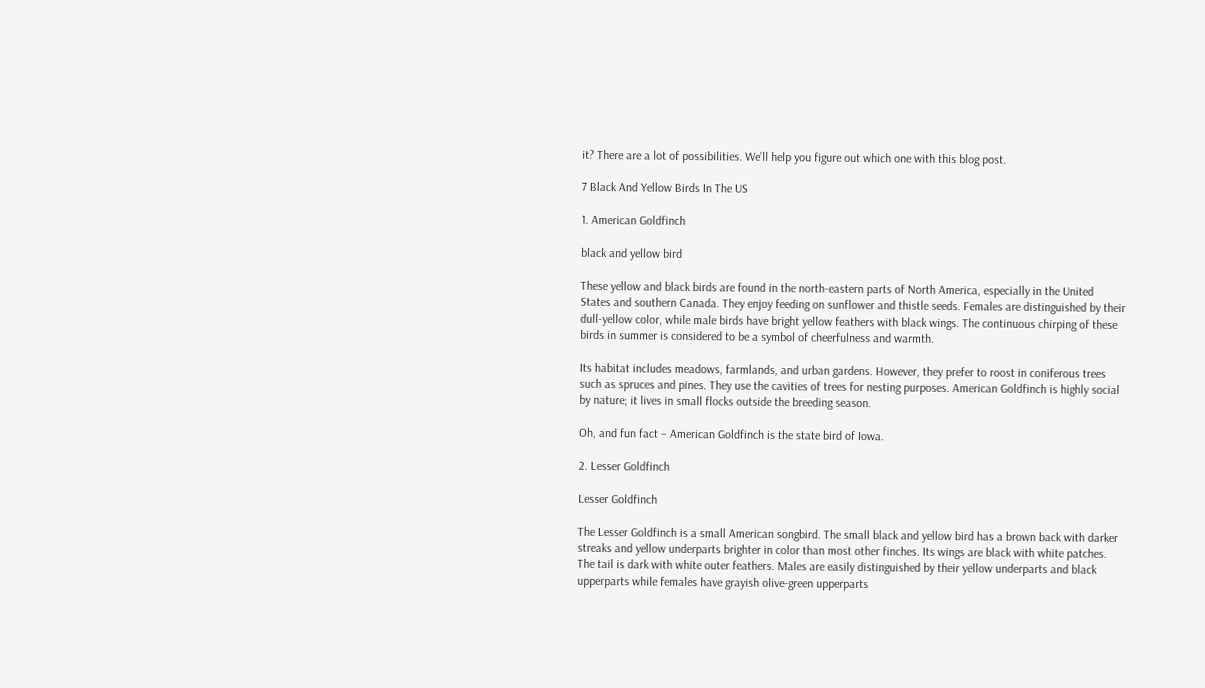it? There are a lot of possibilities. We’ll help you figure out which one with this blog post.

7 Black And Yellow Birds In The US

1. American Goldfinch

black and yellow bird

These yellow and black birds are found in the north-eastern parts of North America, especially in the United States and southern Canada. They enjoy feeding on sunflower and thistle seeds. Females are distinguished by their dull-yellow color, while male birds have bright yellow feathers with black wings. The continuous chirping of these birds in summer is considered to be a symbol of cheerfulness and warmth.

Its habitat includes meadows, farmlands, and urban gardens. However, they prefer to roost in coniferous trees such as spruces and pines. They use the cavities of trees for nesting purposes. American Goldfinch is highly social by nature; it lives in small flocks outside the breeding season.

Oh, and fun fact – American Goldfinch is the state bird of Iowa.

2. Lesser Goldfinch

Lesser Goldfinch

The Lesser Goldfinch is a small American songbird. The small black and yellow bird has a brown back with darker streaks and yellow underparts brighter in color than most other finches. Its wings are black with white patches. The tail is dark with white outer feathers. Males are easily distinguished by their yellow underparts and black upperparts while females have grayish olive-green upperparts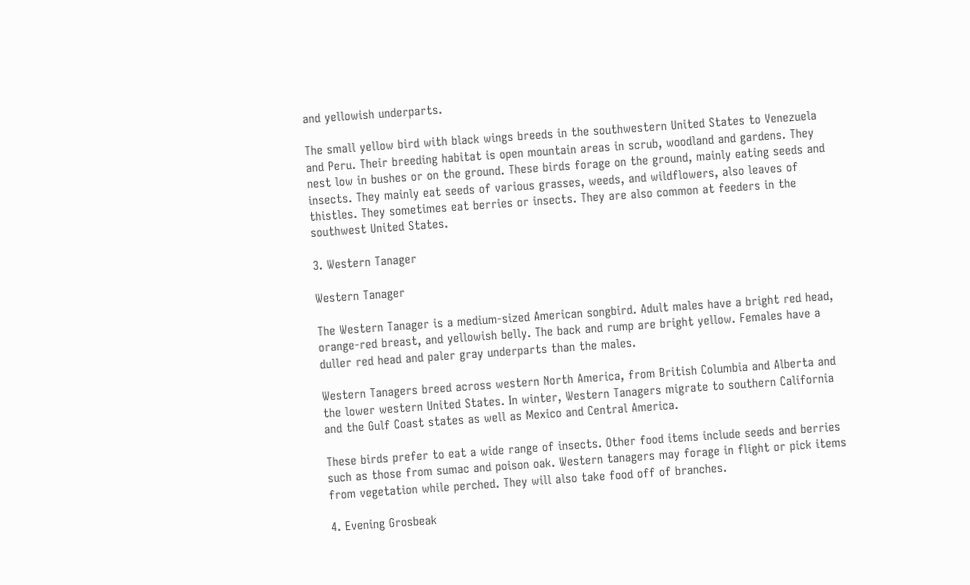and yellowish underparts.

The small yellow bird with black wings breeds in the southwestern United States to Venezuela and Peru. Their breeding habitat is open mountain areas in scrub, woodland and gardens. They nest low in bushes or on the ground. These birds forage on the ground, mainly eating seeds and insects. They mainly eat seeds of various grasses, weeds, and wildflowers, also leaves of thistles. They sometimes eat berries or insects. They are also common at feeders in the southwest United States.

3. Western Tanager

Western Tanager

The Western Tanager is a medium-sized American songbird. Adult males have a bright red head, orange-red breast, and yellowish belly. The back and rump are bright yellow. Females have a duller red head and paler gray underparts than the males.

Western Tanagers breed across western North America, from British Columbia and Alberta and the lower western United States. In winter, Western Tanagers migrate to southern California and the Gulf Coast states as well as Mexico and Central America.

These birds prefer to eat a wide range of insects. Other food items include seeds and berries such as those from sumac and poison oak. Western tanagers may forage in flight or pick items from vegetation while perched. They will also take food off of branches.

4. Evening Grosbeak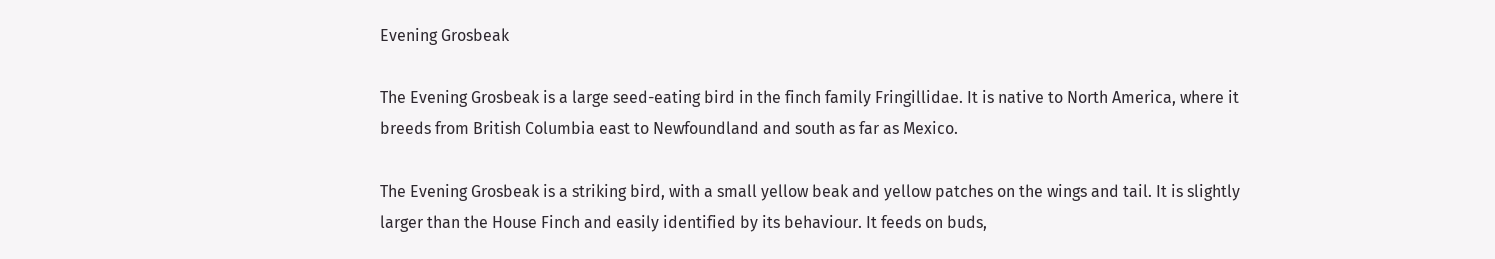Evening Grosbeak

The Evening Grosbeak is a large seed-eating bird in the finch family Fringillidae. It is native to North America, where it breeds from British Columbia east to Newfoundland and south as far as Mexico.

The Evening Grosbeak is a striking bird, with a small yellow beak and yellow patches on the wings and tail. It is slightly larger than the House Finch and easily identified by its behaviour. It feeds on buds,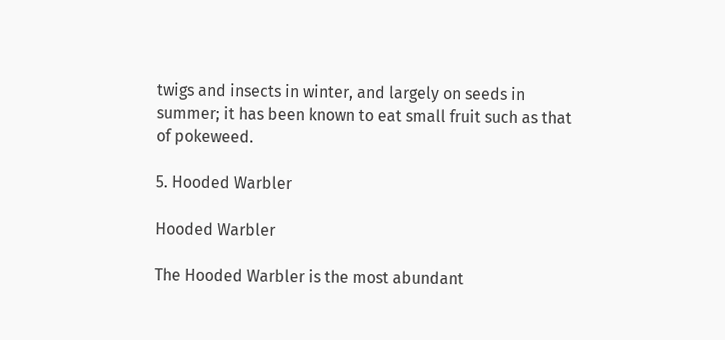twigs and insects in winter, and largely on seeds in summer; it has been known to eat small fruit such as that of pokeweed.

5. Hooded Warbler

Hooded Warbler

The Hooded Warbler is the most abundant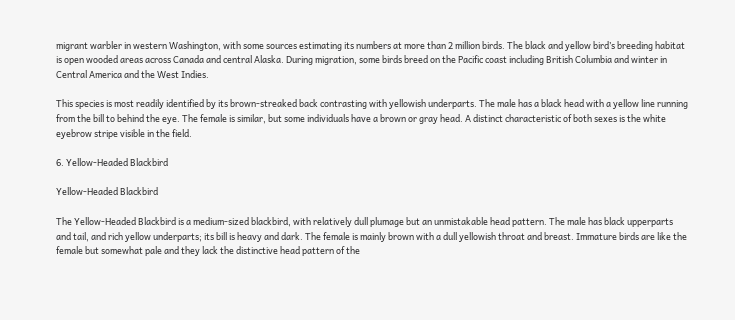migrant warbler in western Washington, with some sources estimating its numbers at more than 2 million birds. The black and yellow bird’s breeding habitat is open wooded areas across Canada and central Alaska. During migration, some birds breed on the Pacific coast including British Columbia and winter in Central America and the West Indies.

This species is most readily identified by its brown-streaked back contrasting with yellowish underparts. The male has a black head with a yellow line running from the bill to behind the eye. The female is similar, but some individuals have a brown or gray head. A distinct characteristic of both sexes is the white eyebrow stripe visible in the field.

6. Yellow-Headed Blackbird

Yellow-Headed Blackbird

The Yellow-Headed Blackbird is a medium-sized blackbird, with relatively dull plumage but an unmistakable head pattern. The male has black upperparts and tail, and rich yellow underparts; its bill is heavy and dark. The female is mainly brown with a dull yellowish throat and breast. Immature birds are like the female but somewhat pale and they lack the distinctive head pattern of the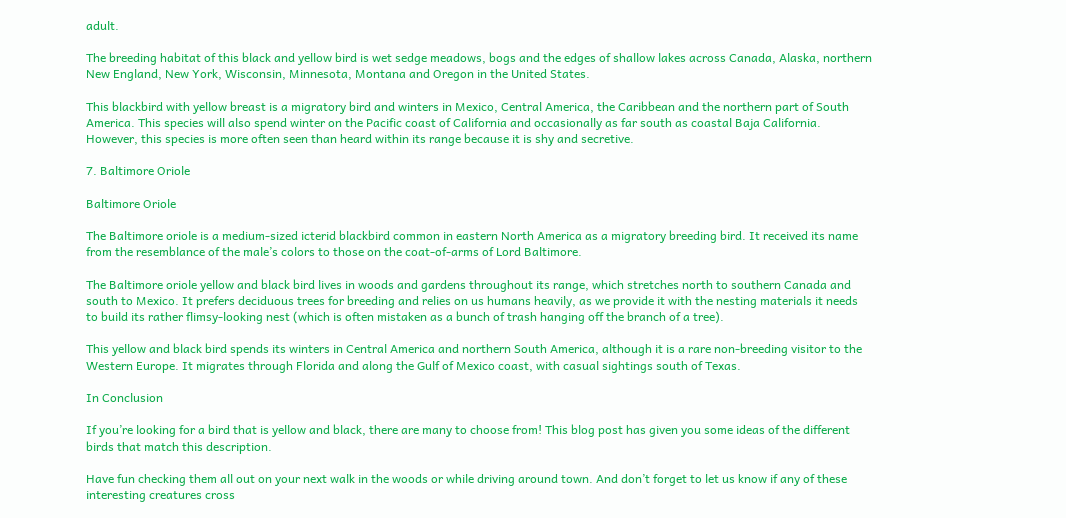adult.

The breeding habitat of this black and yellow bird is wet sedge meadows, bogs and the edges of shallow lakes across Canada, Alaska, northern New England, New York, Wisconsin, Minnesota, Montana and Oregon in the United States.

This blackbird with yellow breast is a migratory bird and winters in Mexico, Central America, the Caribbean and the northern part of South America. This species will also spend winter on the Pacific coast of California and occasionally as far south as coastal Baja California. However, this species is more often seen than heard within its range because it is shy and secretive.

7. Baltimore Oriole

Baltimore Oriole

The Baltimore oriole is a medium-sized icterid blackbird common in eastern North America as a migratory breeding bird. It received its name from the resemblance of the male’s colors to those on the coat-of-arms of Lord Baltimore.

The Baltimore oriole yellow and black bird lives in woods and gardens throughout its range, which stretches north to southern Canada and south to Mexico. It prefers deciduous trees for breeding and relies on us humans heavily, as we provide it with the nesting materials it needs to build its rather flimsy-looking nest (which is often mistaken as a bunch of trash hanging off the branch of a tree).

This yellow and black bird spends its winters in Central America and northern South America, although it is a rare non-breeding visitor to the Western Europe. It migrates through Florida and along the Gulf of Mexico coast, with casual sightings south of Texas.

In Conclusion

If you’re looking for a bird that is yellow and black, there are many to choose from! This blog post has given you some ideas of the different birds that match this description.

Have fun checking them all out on your next walk in the woods or while driving around town. And don’t forget to let us know if any of these interesting creatures cross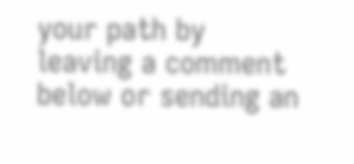your path by leaving a comment below or sending an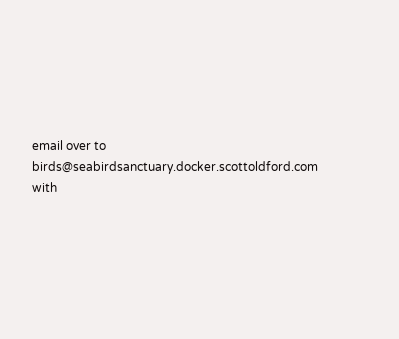email over to birds@seabirdsanctuary.docker.scottoldford.com with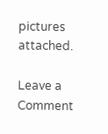pictures attached.

Leave a Comment